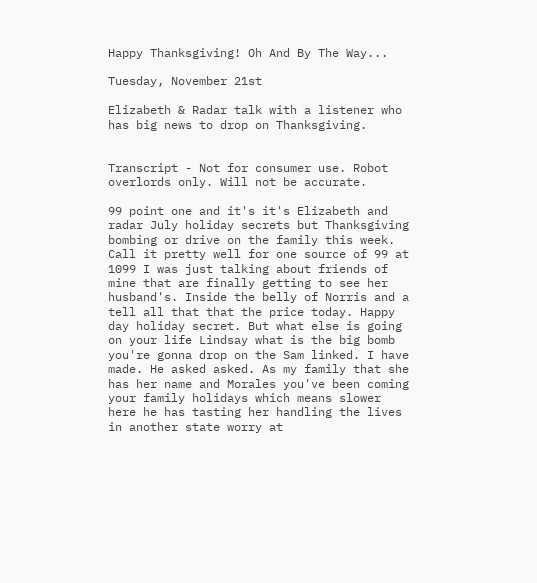Happy Thanksgiving! Oh And By The Way...

Tuesday, November 21st

Elizabeth & Radar talk with a listener who has big news to drop on Thanksgiving.


Transcript - Not for consumer use. Robot overlords only. Will not be accurate.

99 point one and it's it's Elizabeth and radar July holiday secrets but Thanksgiving bombing or drive on the family this week. Call it pretty well for one source of 99 at 1099 I was just talking about friends of mine that are finally getting to see her husband's. Inside the belly of Norris and a tell all that that the price today. Happy day holiday secret. But what else is going on your life Lindsay what is the big bomb you're gonna drop on the Sam linked. I have made. He asked asked. As my family that she has her name and Morales you've been coming your family holidays which means slower here he has tasting her handling the lives in another state worry at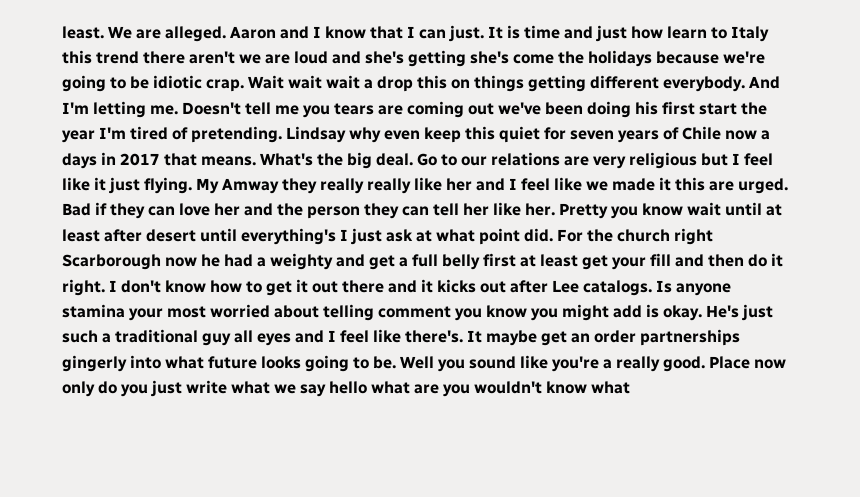least. We are alleged. Aaron and I know that I can just. It is time and just how learn to Italy this trend there aren't we are loud and she's getting she's come the holidays because we're going to be idiotic crap. Wait wait wait a drop this on things getting different everybody. And I'm letting me. Doesn't tell me you tears are coming out we've been doing his first start the year I'm tired of pretending. Lindsay why even keep this quiet for seven years of Chile now a days in 2017 that means. What's the big deal. Go to our relations are very religious but I feel like it just flying. My Amway they really really like her and I feel like we made it this are urged. Bad if they can love her and the person they can tell her like her. Pretty you know wait until at least after desert until everything's I just ask at what point did. For the church right Scarborough now he had a weighty and get a full belly first at least get your fill and then do it right. I don't know how to get it out there and it kicks out after Lee catalogs. Is anyone stamina your most worried about telling comment you know you might add is okay. He's just such a traditional guy all eyes and I feel like there's. It maybe get an order partnerships gingerly into what future looks going to be. Well you sound like you're a really good. Place now only do you just write what we say hello what are you wouldn't know what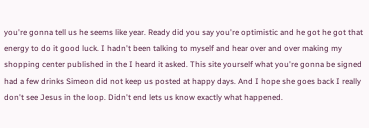you're gonna tell us he seems like year. Ready did you say you're optimistic and he got he got that energy to do it good luck. I hadn't been talking to myself and hear over and over making my shopping center published in the I heard it asked. This site yourself what you're gonna be signed had a few drinks Simeon did not keep us posted at happy days. And I hope she goes back I really don't see Jesus in the loop. Didn't end lets us know exactly what happened.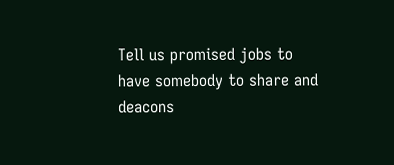Tell us promised jobs to have somebody to share and deacons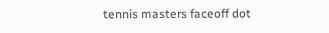tennis masters faceoff dot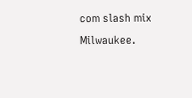com slash mix Milwaukee.